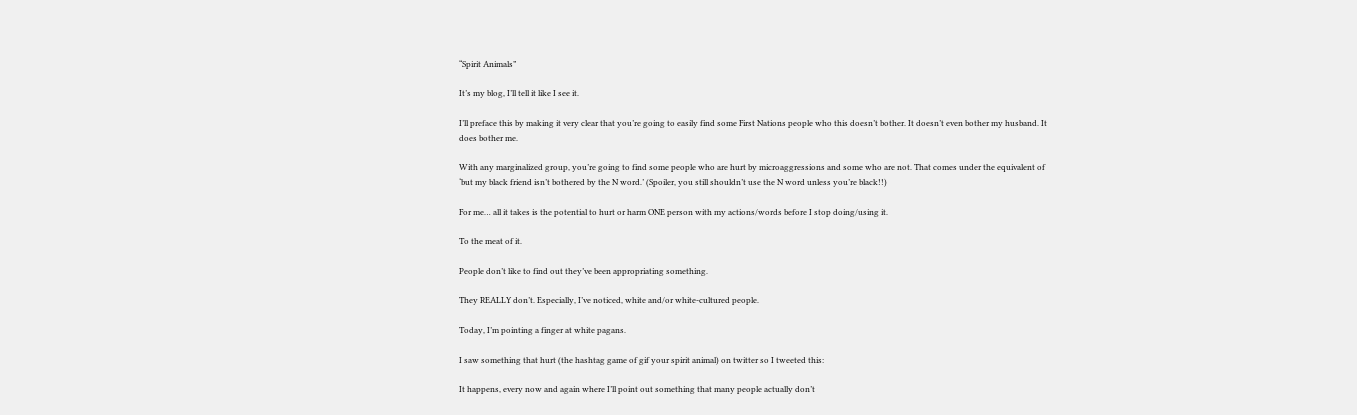“Spirit Animals”

It’s my blog, I’ll tell it like I see it.

I’ll preface this by making it very clear that you’re going to easily find some First Nations people who this doesn’t bother. It doesn’t even bother my husband. It does bother me.

With any marginalized group, you’re going to find some people who are hurt by microaggressions and some who are not. That comes under the equivalent of ‘but my black friend isn’t bothered by the N word.’ (Spoiler, you still shouldn’t use the N word unless you’re black!!)

For me… all it takes is the potential to hurt or harm ONE person with my actions/words before I stop doing/using it.

To the meat of it.

People don’t like to find out they’ve been appropriating something.

They REALLY don’t. Especially, I’ve noticed, white and/or white-cultured people.

Today, I’m pointing a finger at white pagans.

I saw something that hurt (the hashtag game of gif your spirit animal) on twitter so I tweeted this:

It happens, every now and again where I’ll point out something that many people actually don’t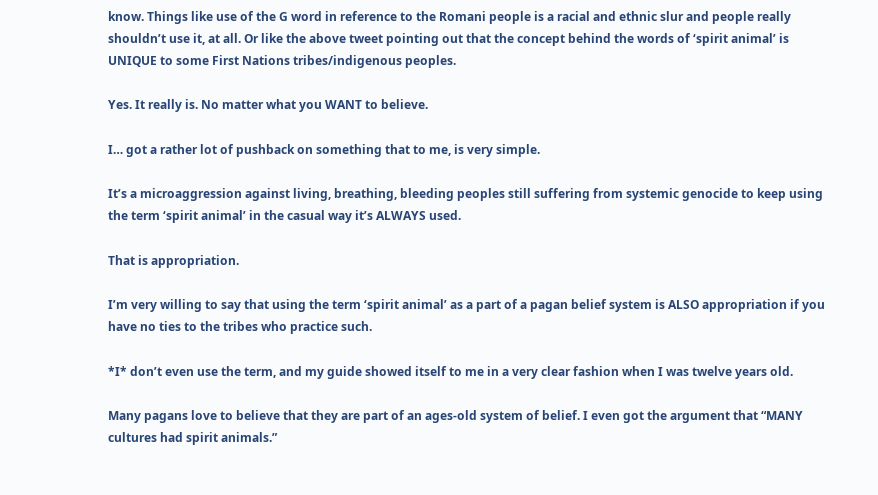know. Things like use of the G word in reference to the Romani people is a racial and ethnic slur and people really shouldn’t use it, at all. Or like the above tweet pointing out that the concept behind the words of ‘spirit animal’ is UNIQUE to some First Nations tribes/indigenous peoples.

Yes. It really is. No matter what you WANT to believe.

I… got a rather lot of pushback on something that to me, is very simple.

It’s a microaggression against living, breathing, bleeding peoples still suffering from systemic genocide to keep using the term ‘spirit animal’ in the casual way it’s ALWAYS used.

That is appropriation.

I’m very willing to say that using the term ‘spirit animal’ as a part of a pagan belief system is ALSO appropriation if you have no ties to the tribes who practice such.

*I* don’t even use the term, and my guide showed itself to me in a very clear fashion when I was twelve years old.

Many pagans love to believe that they are part of an ages-old system of belief. I even got the argument that “MANY cultures had spirit animals.”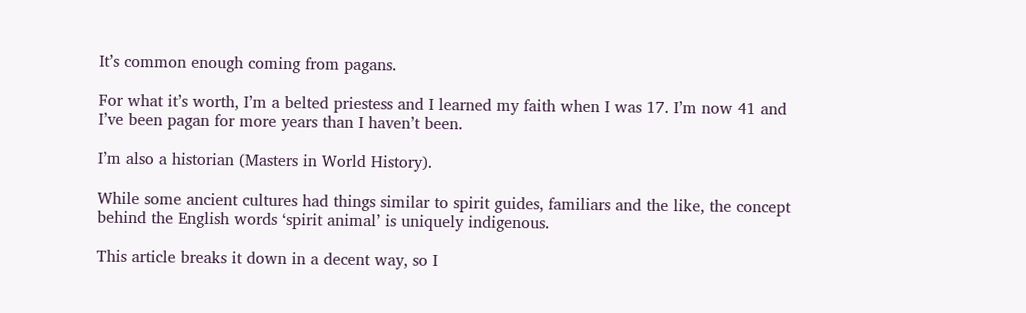It’s common enough coming from pagans.

For what it’s worth, I’m a belted priestess and I learned my faith when I was 17. I’m now 41 and I’ve been pagan for more years than I haven’t been.

I’m also a historian (Masters in World History).

While some ancient cultures had things similar to spirit guides, familiars and the like, the concept behind the English words ‘spirit animal’ is uniquely indigenous.

This article breaks it down in a decent way, so I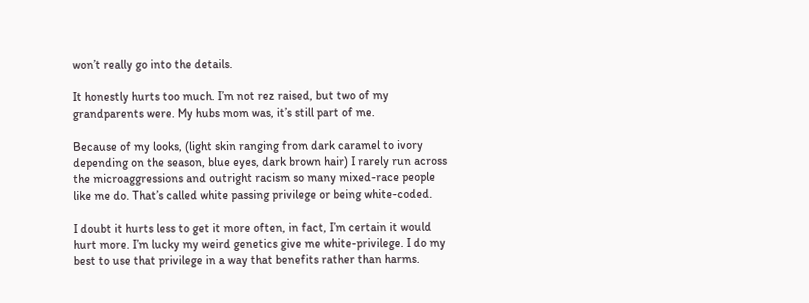won’t really go into the details.

It honestly hurts too much. I’m not rez raised, but two of my grandparents were. My hubs mom was, it’s still part of me.

Because of my looks, (light skin ranging from dark caramel to ivory depending on the season, blue eyes, dark brown hair) I rarely run across the microaggressions and outright racism so many mixed-race people like me do. That’s called white passing privilege or being white-coded.

I doubt it hurts less to get it more often, in fact, I’m certain it would hurt more. I’m lucky my weird genetics give me white-privilege. I do my best to use that privilege in a way that benefits rather than harms.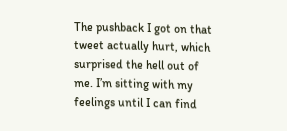The pushback I got on that tweet actually hurt, which surprised the hell out of me. I’m sitting with my feelings until I can find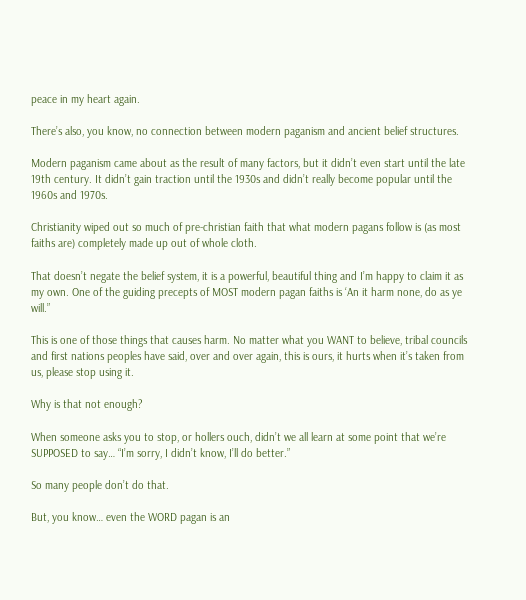peace in my heart again.

There’s also, you know, no connection between modern paganism and ancient belief structures.

Modern paganism came about as the result of many factors, but it didn’t even start until the late 19th century. It didn’t gain traction until the 1930s and didn’t really become popular until the 1960s and 1970s.

Christianity wiped out so much of pre-christian faith that what modern pagans follow is (as most faiths are) completely made up out of whole cloth.

That doesn’t negate the belief system, it is a powerful, beautiful thing and I’m happy to claim it as my own. One of the guiding precepts of MOST modern pagan faiths is ‘An it harm none, do as ye will.”

This is one of those things that causes harm. No matter what you WANT to believe, tribal councils and first nations peoples have said, over and over again, this is ours, it hurts when it’s taken from us, please stop using it.

Why is that not enough?

When someone asks you to stop, or hollers ouch, didn’t we all learn at some point that we’re SUPPOSED to say… “I’m sorry, I didn’t know, I’ll do better.”

So many people don’t do that.

But, you know… even the WORD pagan is an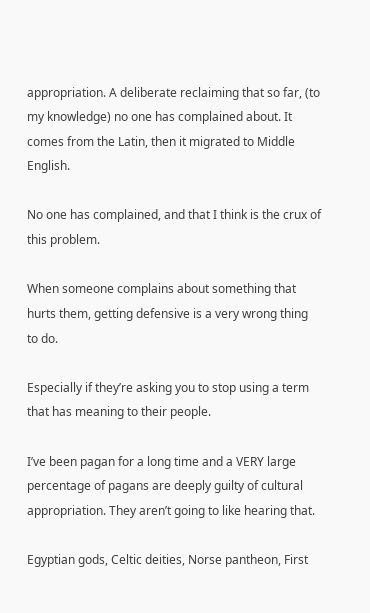appropriation. A deliberate reclaiming that so far, (to my knowledge) no one has complained about. It comes from the Latin, then it migrated to Middle English.

No one has complained, and that I think is the crux of this problem.

When someone complains about something that hurts them, getting defensive is a very wrong thing to do.

Especially if they’re asking you to stop using a term that has meaning to their people.

I’ve been pagan for a long time and a VERY large percentage of pagans are deeply guilty of cultural appropriation. They aren’t going to like hearing that.

Egyptian gods, Celtic deities, Norse pantheon, First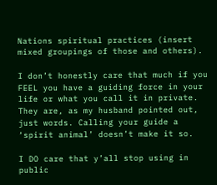Nations spiritual practices (insert mixed groupings of those and others).

I don’t honestly care that much if you FEEL you have a guiding force in your life or what you call it in private. They are, as my husband pointed out, just words. Calling your guide a ‘spirit animal’ doesn’t make it so.

I DO care that y’all stop using in public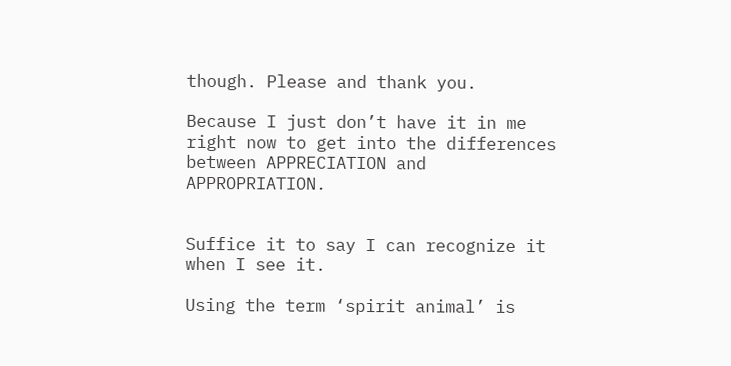though. Please and thank you.

Because I just don’t have it in me right now to get into the differences between APPRECIATION and APPROPRIATION.


Suffice it to say I can recognize it when I see it.

Using the term ‘spirit animal’ is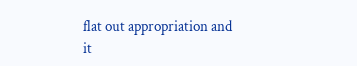flat out appropriation and it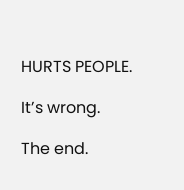HURTS PEOPLE.

It’s wrong.

The end.